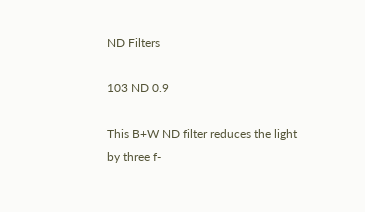ND Filters

103 ND 0.9

This B+W ND filter reduces the light by three f-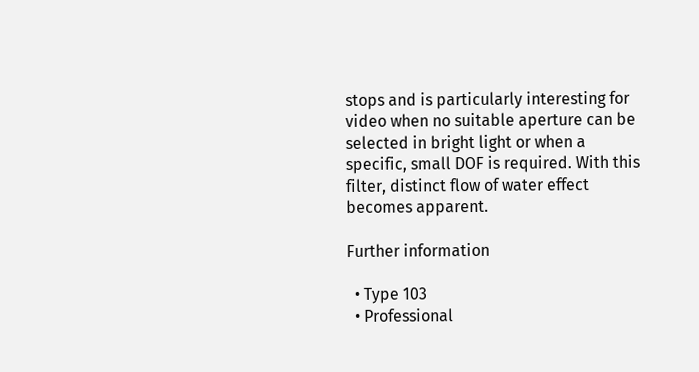stops and is particularly interesting for video when no suitable aperture can be selected in bright light or when a specific, small DOF is required. With this filter, distinct flow of water effect becomes apparent.

Further information

  • Type 103
  • Professional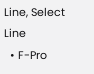Line, Select Line
  • F-Pro